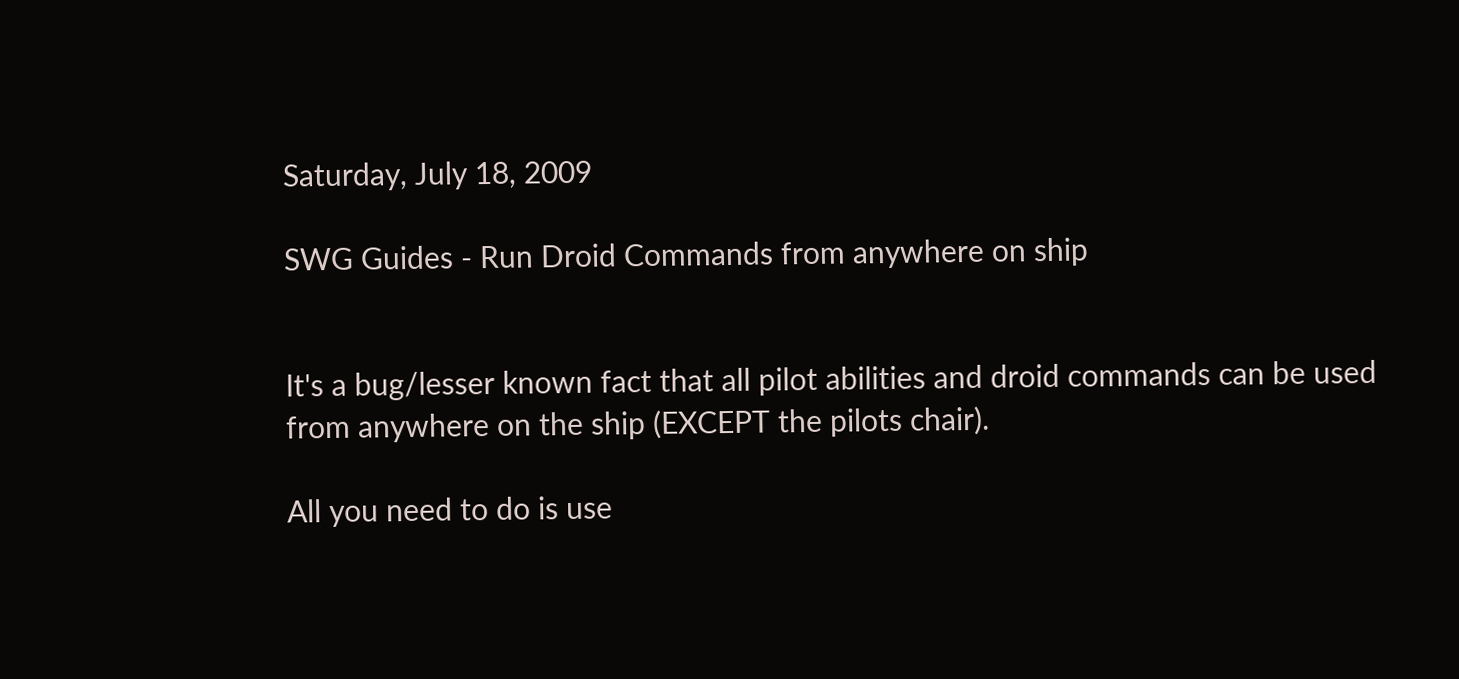Saturday, July 18, 2009

SWG Guides - Run Droid Commands from anywhere on ship


It's a bug/lesser known fact that all pilot abilities and droid commands can be used from anywhere on the ship (EXCEPT the pilots chair).

All you need to do is use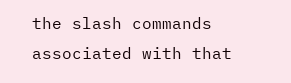the slash commands associated with that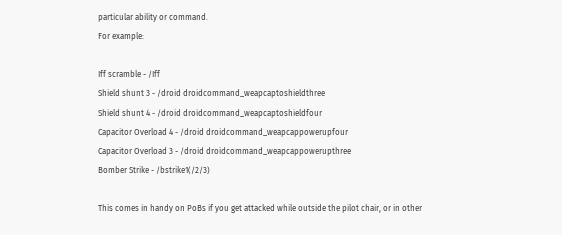particular ability or command.
For example:

Iff scramble - /Iff
Shield shunt 3 - /droid droidcommand_weapcaptoshieldthree
Shield shunt 4 - /droid droidcommand_weapcaptoshieldfour
Capacitor Overload 4 - /droid droidcommand_weapcappowerupfour
Capacitor Overload 3 - /droid droidcommand_weapcappowerupthree
Bomber Strike - /bstrike1(/2/3)

This comes in handy on PoBs if you get attacked while outside the pilot chair, or in other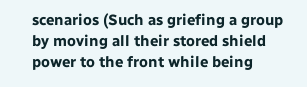scenarios (Such as griefing a group by moving all their stored shield power to the front while being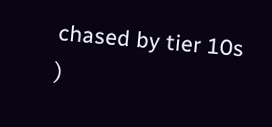chased by tier 10s )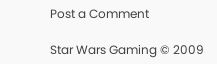Post a Comment

Star Wars Gaming © 2009